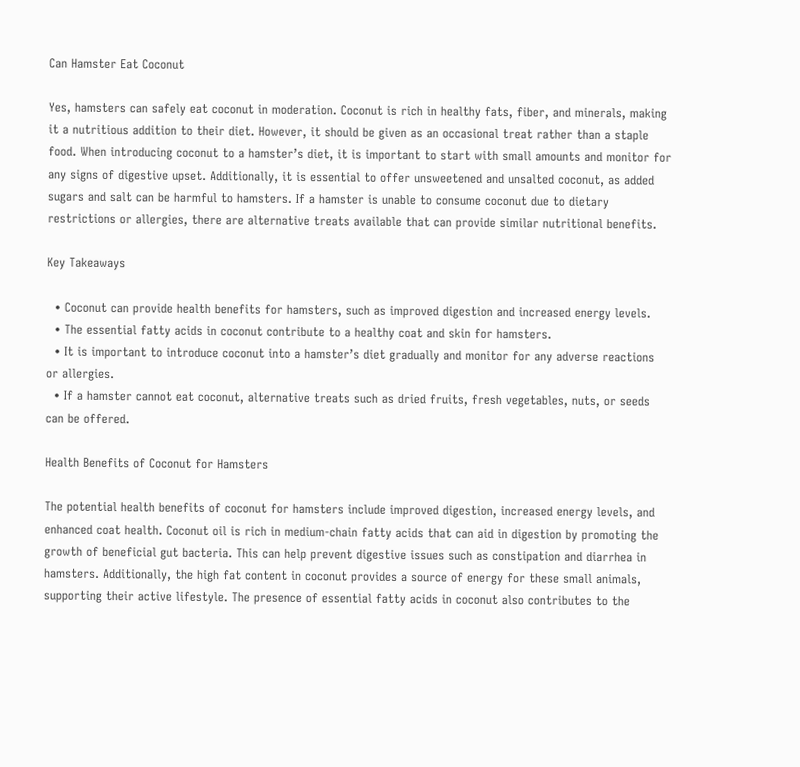Can Hamster Eat Coconut

Yes, hamsters can safely eat coconut in moderation. Coconut is rich in healthy fats, fiber, and minerals, making it a nutritious addition to their diet. However, it should be given as an occasional treat rather than a staple food. When introducing coconut to a hamster’s diet, it is important to start with small amounts and monitor for any signs of digestive upset. Additionally, it is essential to offer unsweetened and unsalted coconut, as added sugars and salt can be harmful to hamsters. If a hamster is unable to consume coconut due to dietary restrictions or allergies, there are alternative treats available that can provide similar nutritional benefits.

Key Takeaways

  • Coconut can provide health benefits for hamsters, such as improved digestion and increased energy levels.
  • The essential fatty acids in coconut contribute to a healthy coat and skin for hamsters.
  • It is important to introduce coconut into a hamster’s diet gradually and monitor for any adverse reactions or allergies.
  • If a hamster cannot eat coconut, alternative treats such as dried fruits, fresh vegetables, nuts, or seeds can be offered.

Health Benefits of Coconut for Hamsters

The potential health benefits of coconut for hamsters include improved digestion, increased energy levels, and enhanced coat health. Coconut oil is rich in medium-chain fatty acids that can aid in digestion by promoting the growth of beneficial gut bacteria. This can help prevent digestive issues such as constipation and diarrhea in hamsters. Additionally, the high fat content in coconut provides a source of energy for these small animals, supporting their active lifestyle. The presence of essential fatty acids in coconut also contributes to the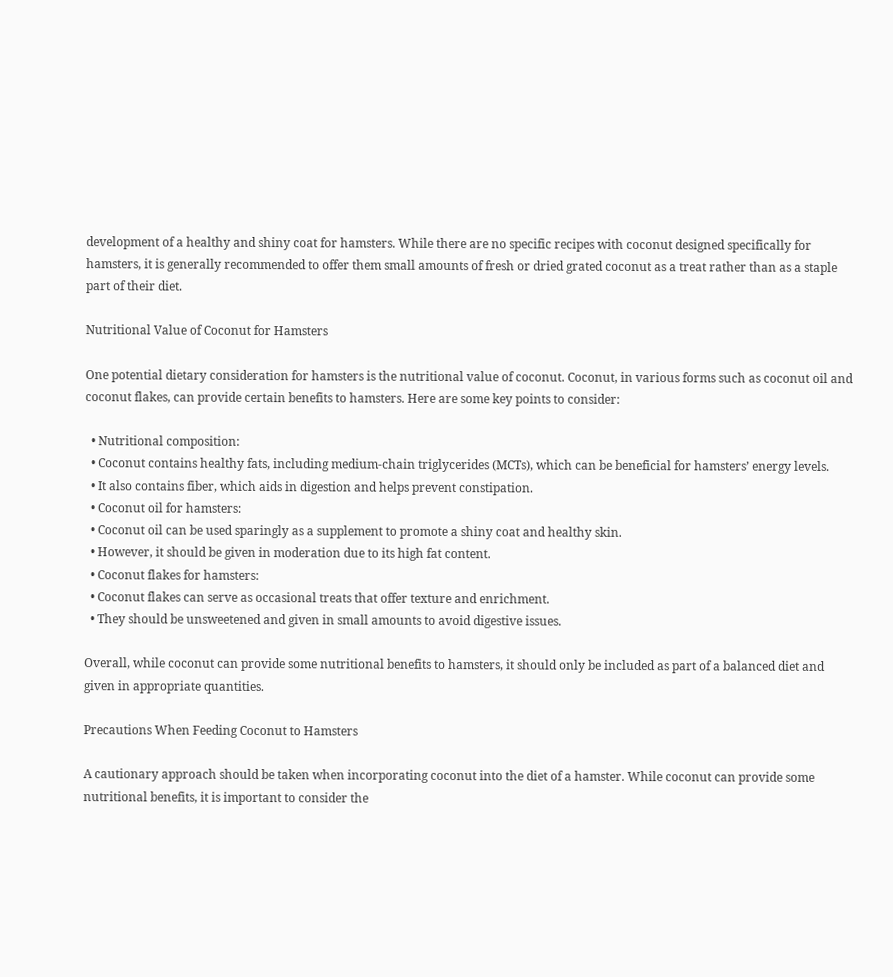development of a healthy and shiny coat for hamsters. While there are no specific recipes with coconut designed specifically for hamsters, it is generally recommended to offer them small amounts of fresh or dried grated coconut as a treat rather than as a staple part of their diet.

Nutritional Value of Coconut for Hamsters

One potential dietary consideration for hamsters is the nutritional value of coconut. Coconut, in various forms such as coconut oil and coconut flakes, can provide certain benefits to hamsters. Here are some key points to consider:

  • Nutritional composition:
  • Coconut contains healthy fats, including medium-chain triglycerides (MCTs), which can be beneficial for hamsters’ energy levels.
  • It also contains fiber, which aids in digestion and helps prevent constipation.
  • Coconut oil for hamsters:
  • Coconut oil can be used sparingly as a supplement to promote a shiny coat and healthy skin.
  • However, it should be given in moderation due to its high fat content.
  • Coconut flakes for hamsters:
  • Coconut flakes can serve as occasional treats that offer texture and enrichment.
  • They should be unsweetened and given in small amounts to avoid digestive issues.

Overall, while coconut can provide some nutritional benefits to hamsters, it should only be included as part of a balanced diet and given in appropriate quantities.

Precautions When Feeding Coconut to Hamsters

A cautionary approach should be taken when incorporating coconut into the diet of a hamster. While coconut can provide some nutritional benefits, it is important to consider the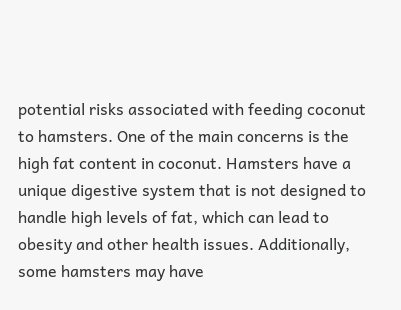potential risks associated with feeding coconut to hamsters. One of the main concerns is the high fat content in coconut. Hamsters have a unique digestive system that is not designed to handle high levels of fat, which can lead to obesity and other health issues. Additionally, some hamsters may have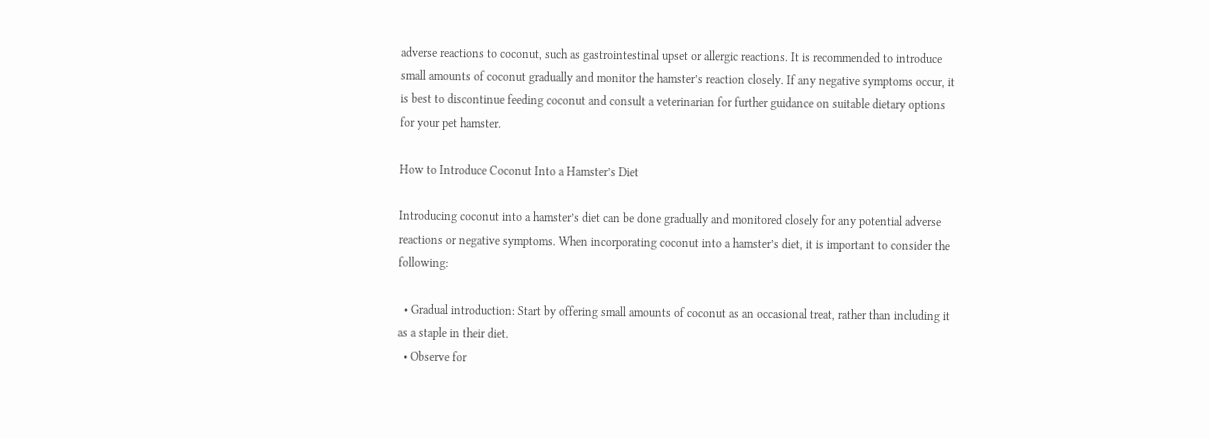adverse reactions to coconut, such as gastrointestinal upset or allergic reactions. It is recommended to introduce small amounts of coconut gradually and monitor the hamster’s reaction closely. If any negative symptoms occur, it is best to discontinue feeding coconut and consult a veterinarian for further guidance on suitable dietary options for your pet hamster.

How to Introduce Coconut Into a Hamster’s Diet

Introducing coconut into a hamster’s diet can be done gradually and monitored closely for any potential adverse reactions or negative symptoms. When incorporating coconut into a hamster’s diet, it is important to consider the following:

  • Gradual introduction: Start by offering small amounts of coconut as an occasional treat, rather than including it as a staple in their diet.
  • Observe for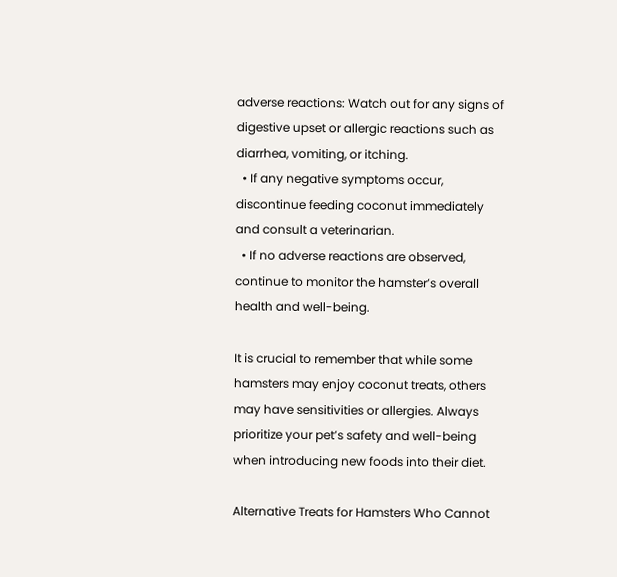adverse reactions: Watch out for any signs of digestive upset or allergic reactions such as diarrhea, vomiting, or itching.
  • If any negative symptoms occur, discontinue feeding coconut immediately and consult a veterinarian.
  • If no adverse reactions are observed, continue to monitor the hamster’s overall health and well-being.

It is crucial to remember that while some hamsters may enjoy coconut treats, others may have sensitivities or allergies. Always prioritize your pet’s safety and well-being when introducing new foods into their diet.

Alternative Treats for Hamsters Who Cannot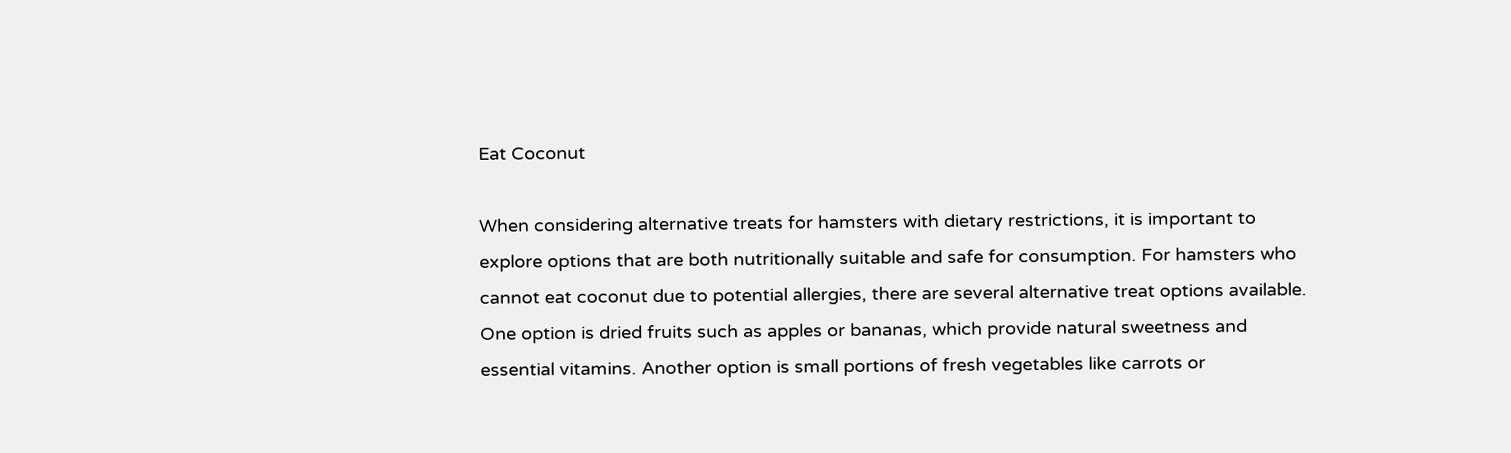Eat Coconut

When considering alternative treats for hamsters with dietary restrictions, it is important to explore options that are both nutritionally suitable and safe for consumption. For hamsters who cannot eat coconut due to potential allergies, there are several alternative treat options available. One option is dried fruits such as apples or bananas, which provide natural sweetness and essential vitamins. Another option is small portions of fresh vegetables like carrots or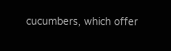cucumbers, which offer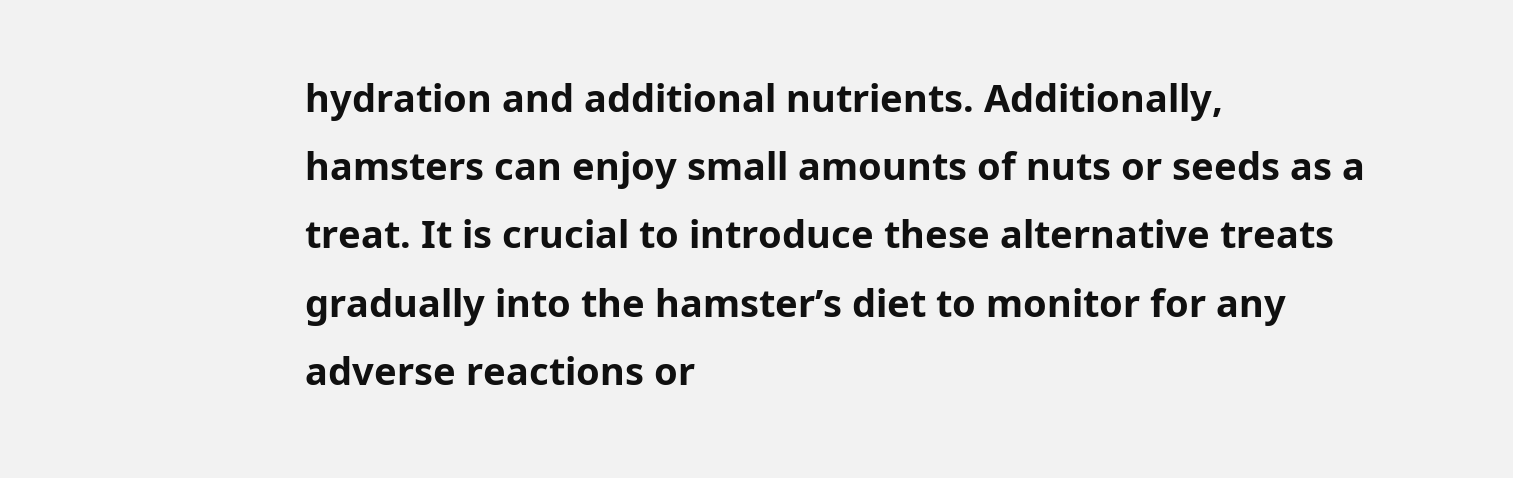hydration and additional nutrients. Additionally, hamsters can enjoy small amounts of nuts or seeds as a treat. It is crucial to introduce these alternative treats gradually into the hamster’s diet to monitor for any adverse reactions or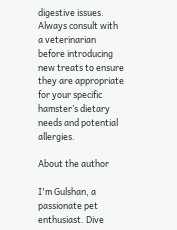digestive issues. Always consult with a veterinarian before introducing new treats to ensure they are appropriate for your specific hamster’s dietary needs and potential allergies.

About the author

I'm Gulshan, a passionate pet enthusiast. Dive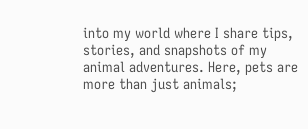into my world where I share tips, stories, and snapshots of my animal adventures. Here, pets are more than just animals;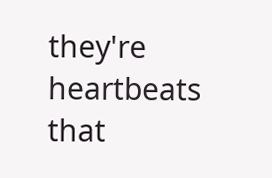they're heartbeats that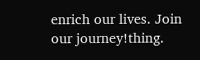enrich our lives. Join our journey!thing.